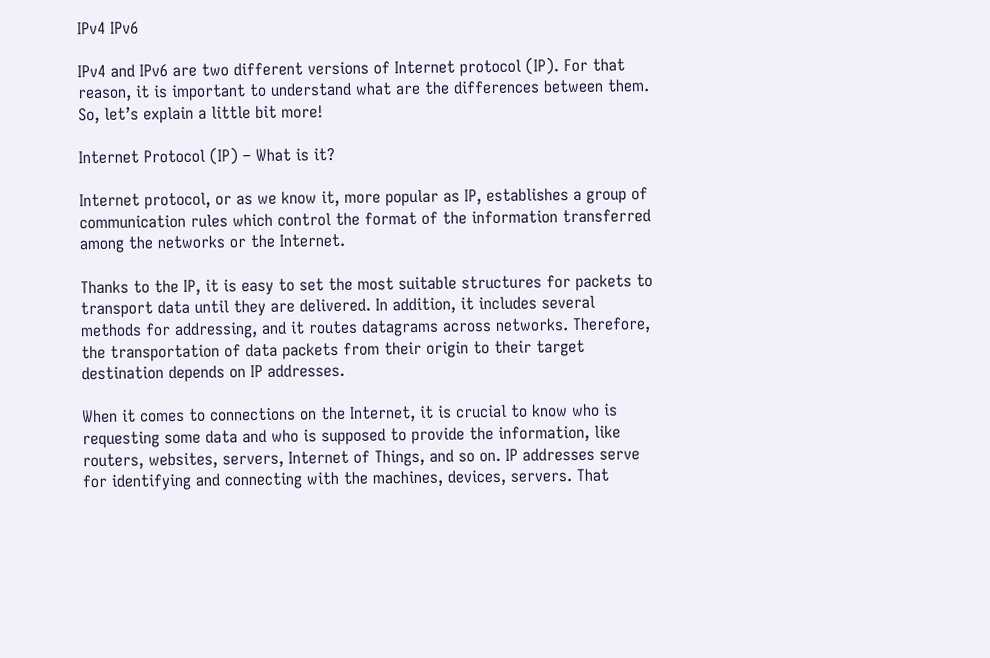IPv4 IPv6

IPv4 and IPv6 are two different versions of Internet protocol (IP). For that reason, it is important to understand what are the differences between them. So, let’s explain a little bit more!

Internet Protocol (IP) – What is it?

Internet protocol, or as we know it, more popular as IP, establishes a group of communication rules which control the format of the information transferred among the networks or the Internet.

Thanks to the IP, it is easy to set the most suitable structures for packets to transport data until they are delivered. In addition, it includes several methods for addressing, and it routes datagrams across networks. Therefore, the transportation of data packets from their origin to their target destination depends on IP addresses.

When it comes to connections on the Internet, it is crucial to know who is requesting some data and who is supposed to provide the information, like routers, websites, servers, Internet of Things, and so on. IP addresses serve for identifying and connecting with the machines, devices, servers. That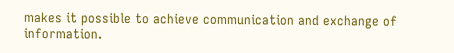makes it possible to achieve communication and exchange of information.